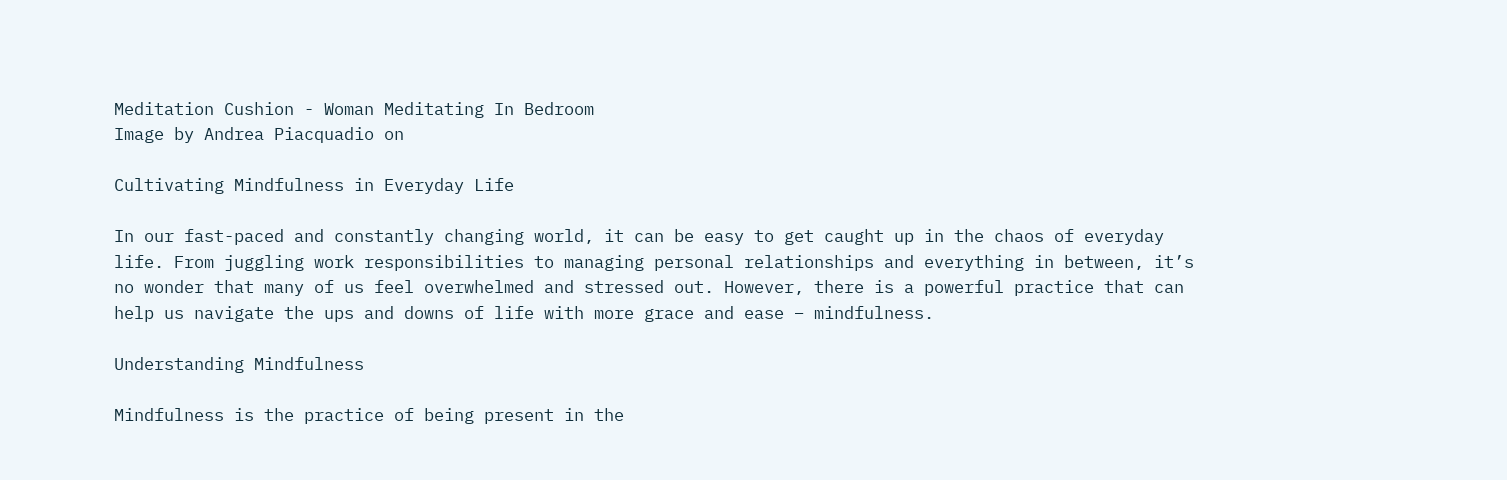Meditation Cushion - Woman Meditating In Bedroom
Image by Andrea Piacquadio on

Cultivating Mindfulness in Everyday Life

In our fast-paced and constantly changing world, it can be easy to get caught up in the chaos of everyday life. From juggling work responsibilities to managing personal relationships and everything in between, it’s no wonder that many of us feel overwhelmed and stressed out. However, there is a powerful practice that can help us navigate the ups and downs of life with more grace and ease – mindfulness.

Understanding Mindfulness

Mindfulness is the practice of being present in the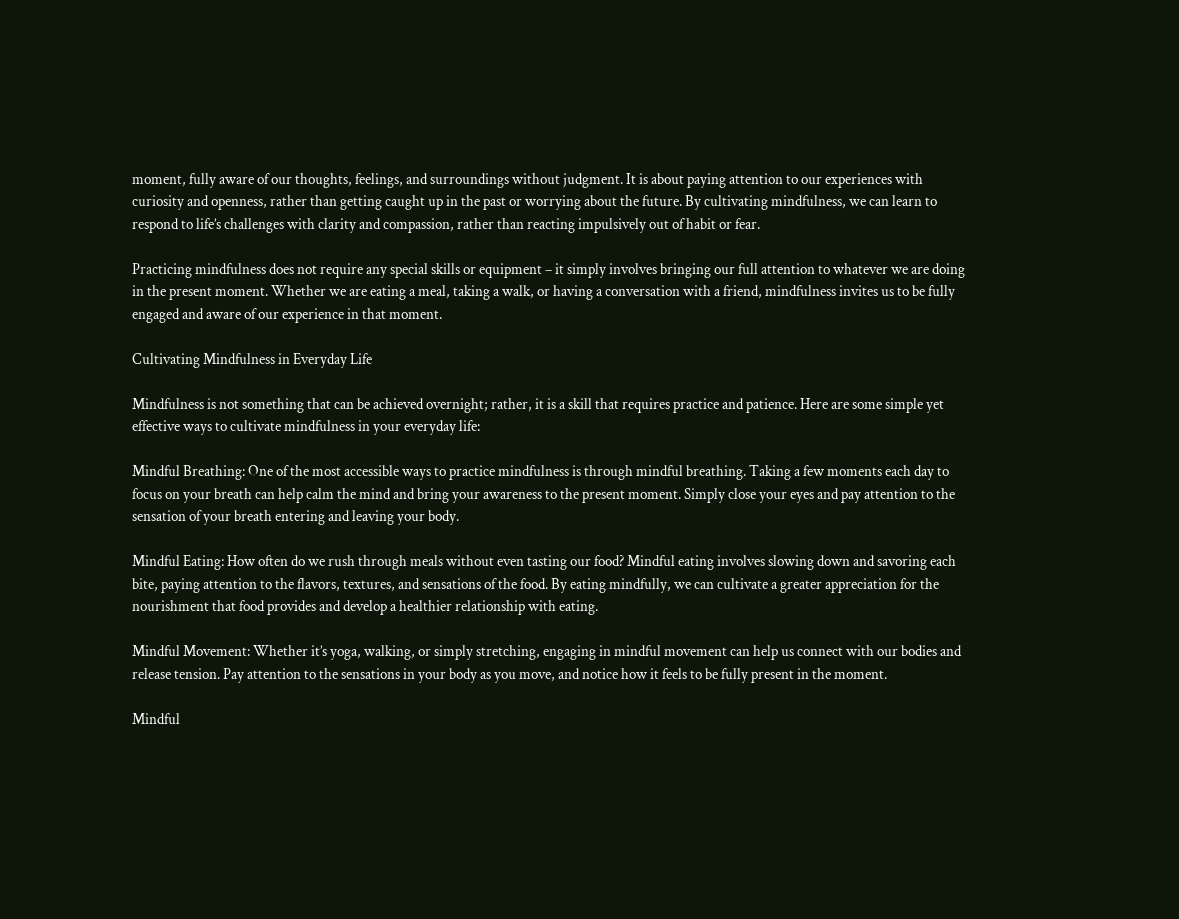moment, fully aware of our thoughts, feelings, and surroundings without judgment. It is about paying attention to our experiences with curiosity and openness, rather than getting caught up in the past or worrying about the future. By cultivating mindfulness, we can learn to respond to life’s challenges with clarity and compassion, rather than reacting impulsively out of habit or fear.

Practicing mindfulness does not require any special skills or equipment – it simply involves bringing our full attention to whatever we are doing in the present moment. Whether we are eating a meal, taking a walk, or having a conversation with a friend, mindfulness invites us to be fully engaged and aware of our experience in that moment.

Cultivating Mindfulness in Everyday Life

Mindfulness is not something that can be achieved overnight; rather, it is a skill that requires practice and patience. Here are some simple yet effective ways to cultivate mindfulness in your everyday life:

Mindful Breathing: One of the most accessible ways to practice mindfulness is through mindful breathing. Taking a few moments each day to focus on your breath can help calm the mind and bring your awareness to the present moment. Simply close your eyes and pay attention to the sensation of your breath entering and leaving your body.

Mindful Eating: How often do we rush through meals without even tasting our food? Mindful eating involves slowing down and savoring each bite, paying attention to the flavors, textures, and sensations of the food. By eating mindfully, we can cultivate a greater appreciation for the nourishment that food provides and develop a healthier relationship with eating.

Mindful Movement: Whether it’s yoga, walking, or simply stretching, engaging in mindful movement can help us connect with our bodies and release tension. Pay attention to the sensations in your body as you move, and notice how it feels to be fully present in the moment.

Mindful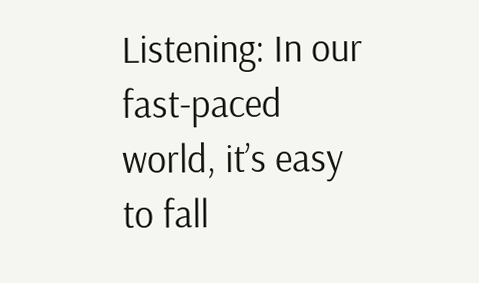Listening: In our fast-paced world, it’s easy to fall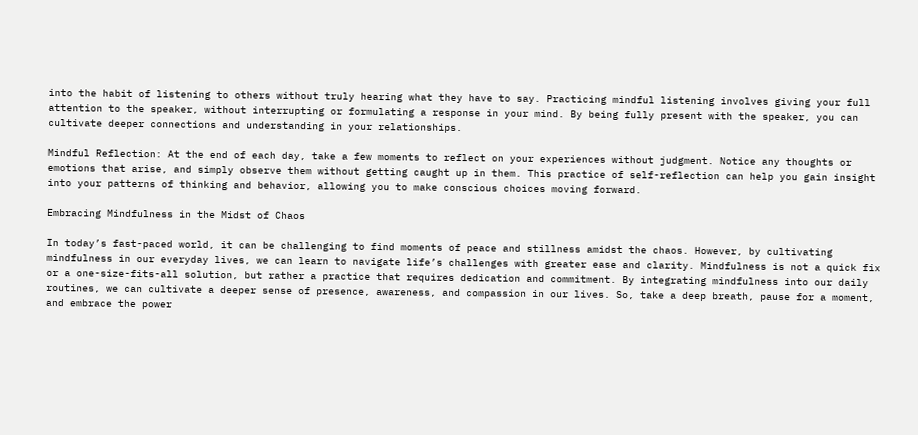into the habit of listening to others without truly hearing what they have to say. Practicing mindful listening involves giving your full attention to the speaker, without interrupting or formulating a response in your mind. By being fully present with the speaker, you can cultivate deeper connections and understanding in your relationships.

Mindful Reflection: At the end of each day, take a few moments to reflect on your experiences without judgment. Notice any thoughts or emotions that arise, and simply observe them without getting caught up in them. This practice of self-reflection can help you gain insight into your patterns of thinking and behavior, allowing you to make conscious choices moving forward.

Embracing Mindfulness in the Midst of Chaos

In today’s fast-paced world, it can be challenging to find moments of peace and stillness amidst the chaos. However, by cultivating mindfulness in our everyday lives, we can learn to navigate life’s challenges with greater ease and clarity. Mindfulness is not a quick fix or a one-size-fits-all solution, but rather a practice that requires dedication and commitment. By integrating mindfulness into our daily routines, we can cultivate a deeper sense of presence, awareness, and compassion in our lives. So, take a deep breath, pause for a moment, and embrace the power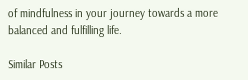of mindfulness in your journey towards a more balanced and fulfilling life.

Similar Posts